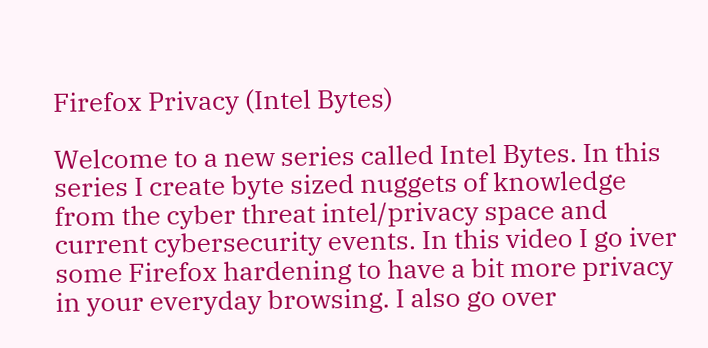Firefox Privacy (Intel Bytes)

Welcome to a new series called Intel Bytes. In this series I create byte sized nuggets of knowledge from the cyber threat intel/privacy space and current cybersecurity events. In this video I go iver some Firefox hardening to have a bit more privacy in your everyday browsing. I also go over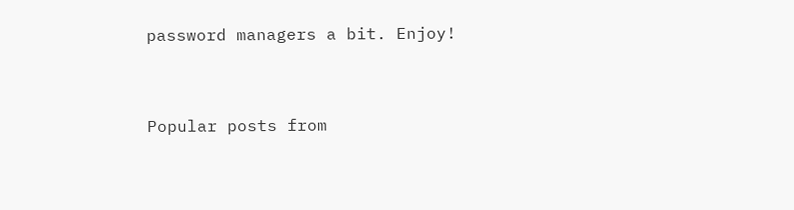password managers a bit. Enjoy!


Popular posts from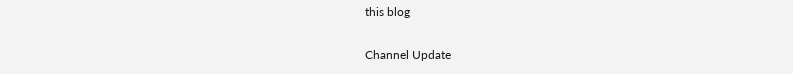this blog

Channel Update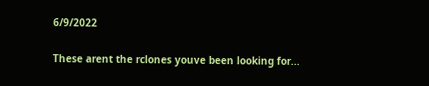6/9/2022

These arent the rclones youve been looking for...